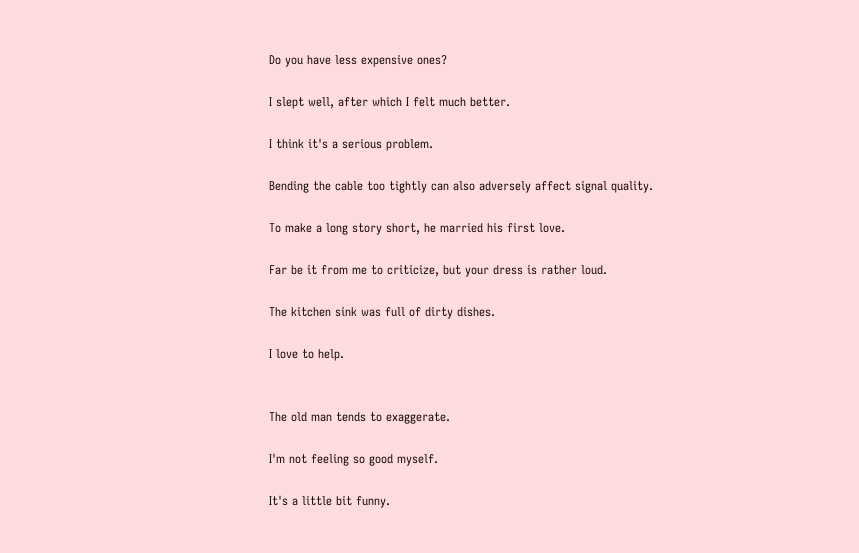Do you have less expensive ones?

I slept well, after which I felt much better.

I think it's a serious problem.

Bending the cable too tightly can also adversely affect signal quality.

To make a long story short, he married his first love.

Far be it from me to criticize, but your dress is rather loud.

The kitchen sink was full of dirty dishes.

I love to help.


The old man tends to exaggerate.

I'm not feeling so good myself.

It's a little bit funny.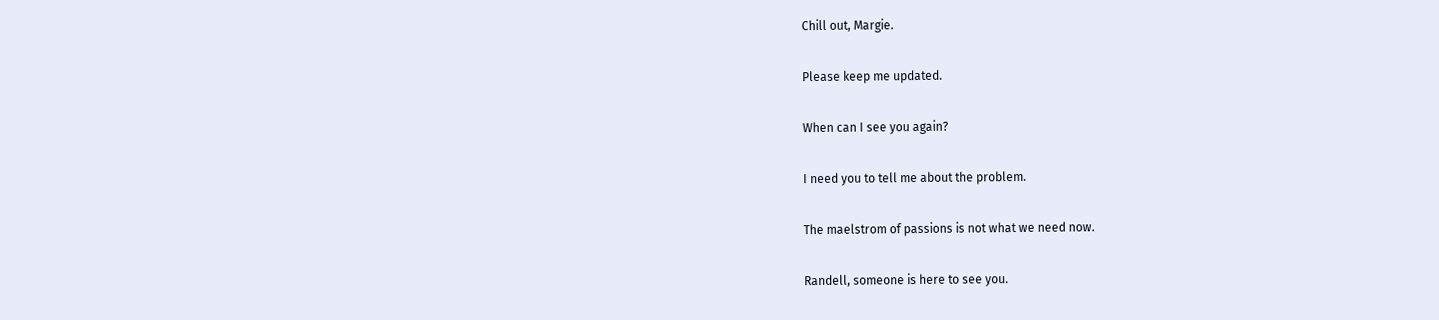Chill out, Margie.

Please keep me updated.

When can I see you again?

I need you to tell me about the problem.

The maelstrom of passions is not what we need now.

Randell, someone is here to see you.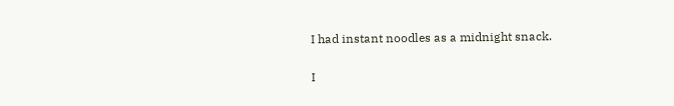I had instant noodles as a midnight snack.

I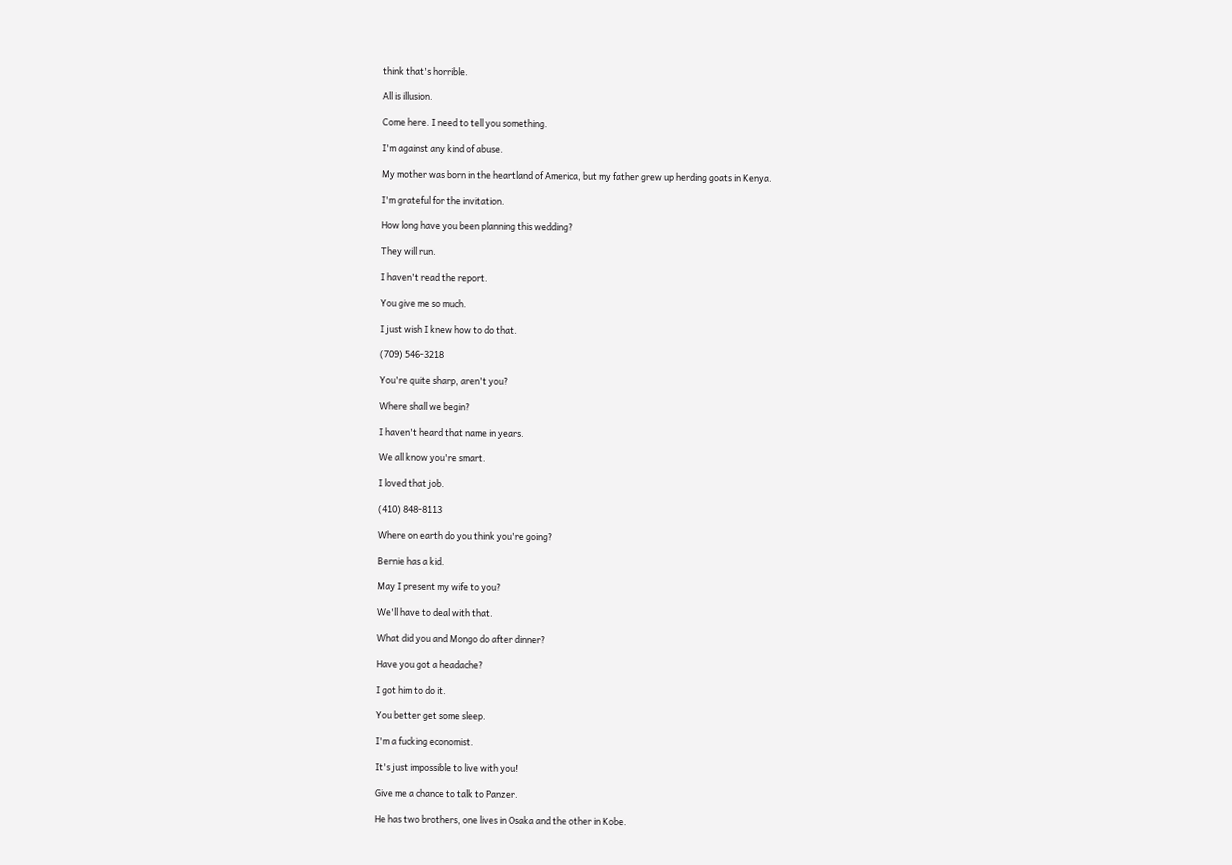think that's horrible.

All is illusion.

Come here. I need to tell you something.

I'm against any kind of abuse.

My mother was born in the heartland of America, but my father grew up herding goats in Kenya.

I'm grateful for the invitation.

How long have you been planning this wedding?

They will run.

I haven't read the report.

You give me so much.

I just wish I knew how to do that.

(709) 546-3218

You're quite sharp, aren't you?

Where shall we begin?

I haven't heard that name in years.

We all know you're smart.

I loved that job.

(410) 848-8113

Where on earth do you think you're going?

Bernie has a kid.

May I present my wife to you?

We'll have to deal with that.

What did you and Mongo do after dinner?

Have you got a headache?

I got him to do it.

You better get some sleep.

I'm a fucking economist.

It's just impossible to live with you!

Give me a chance to talk to Panzer.

He has two brothers, one lives in Osaka and the other in Kobe.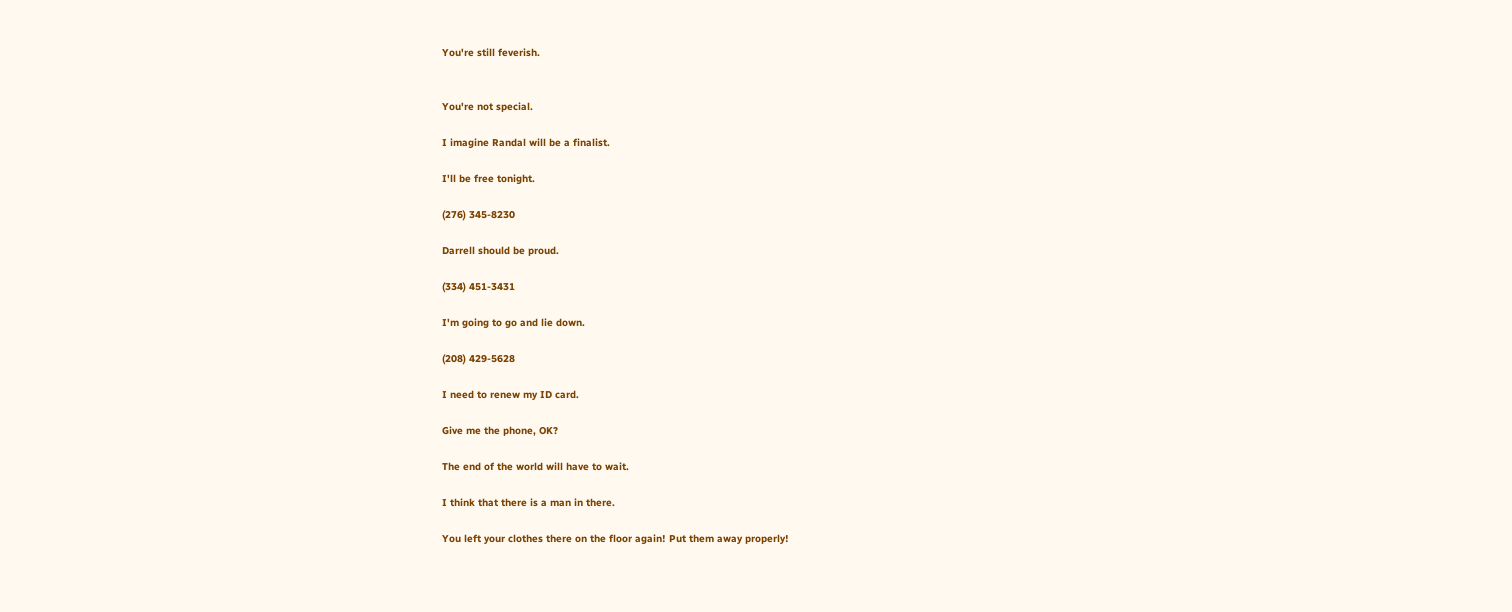You're still feverish.


You're not special.

I imagine Randal will be a finalist.

I'll be free tonight.

(276) 345-8230

Darrell should be proud.

(334) 451-3431

I'm going to go and lie down.

(208) 429-5628

I need to renew my ID card.

Give me the phone, OK?

The end of the world will have to wait.

I think that there is a man in there.

You left your clothes there on the floor again! Put them away properly!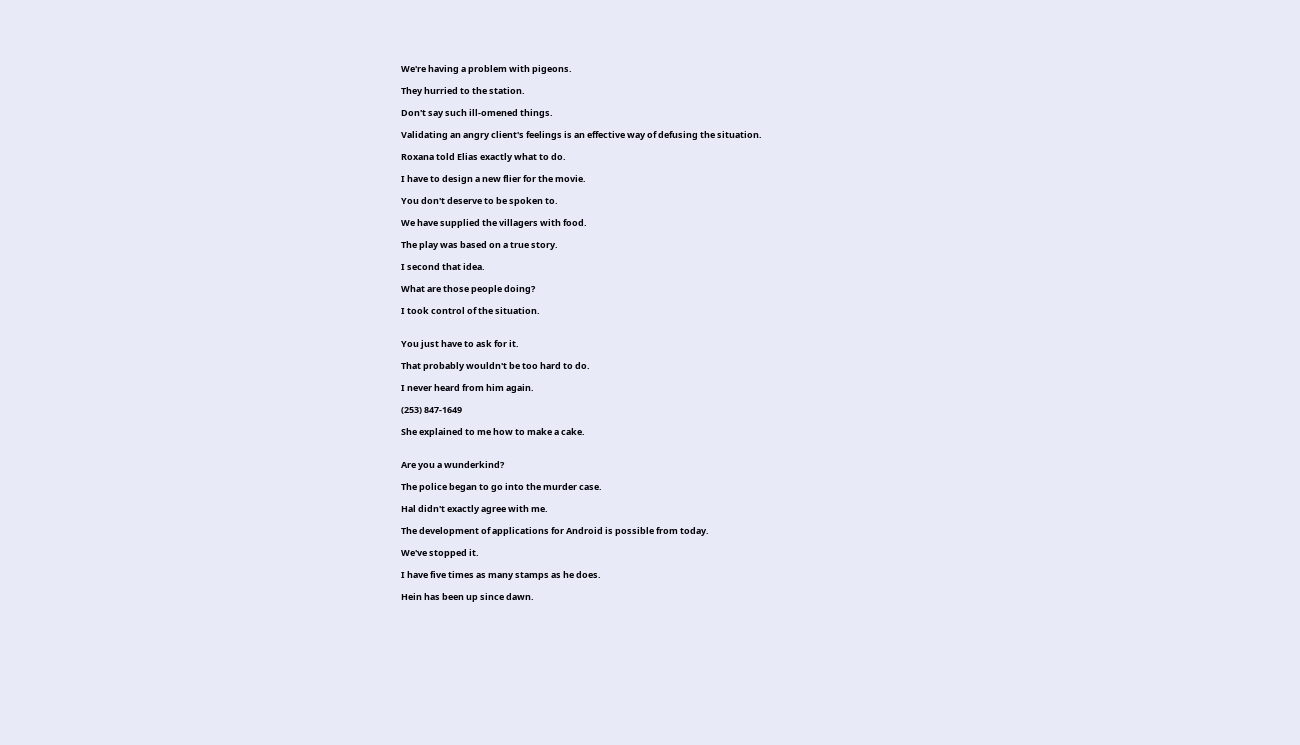We're having a problem with pigeons.

They hurried to the station.

Don't say such ill-omened things.

Validating an angry client's feelings is an effective way of defusing the situation.

Roxana told Elias exactly what to do.

I have to design a new flier for the movie.

You don't deserve to be spoken to.

We have supplied the villagers with food.

The play was based on a true story.

I second that idea.

What are those people doing?

I took control of the situation.


You just have to ask for it.

That probably wouldn't be too hard to do.

I never heard from him again.

(253) 847-1649

She explained to me how to make a cake.


Are you a wunderkind?

The police began to go into the murder case.

Hal didn't exactly agree with me.

The development of applications for Android is possible from today.

We've stopped it.

I have five times as many stamps as he does.

Hein has been up since dawn.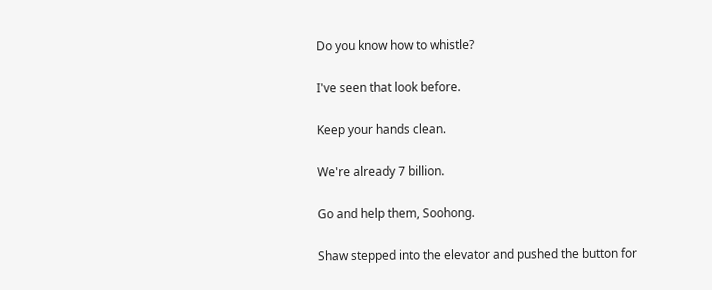Do you know how to whistle?

I've seen that look before.

Keep your hands clean.

We're already 7 billion.

Go and help them, Soohong.

Shaw stepped into the elevator and pushed the button for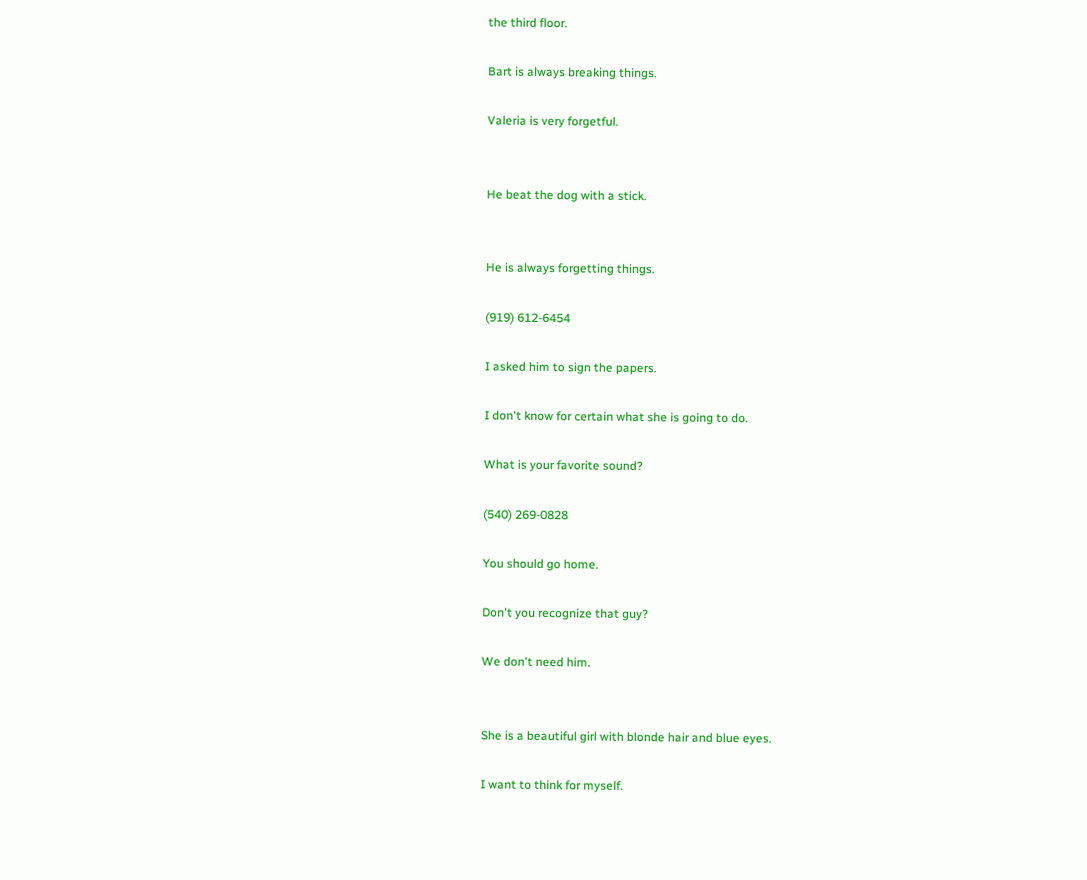the third floor.

Bart is always breaking things.

Valeria is very forgetful.


He beat the dog with a stick.


He is always forgetting things.

(919) 612-6454

I asked him to sign the papers.

I don't know for certain what she is going to do.

What is your favorite sound?

(540) 269-0828

You should go home.

Don't you recognize that guy?

We don't need him.


She is a beautiful girl with blonde hair and blue eyes.

I want to think for myself.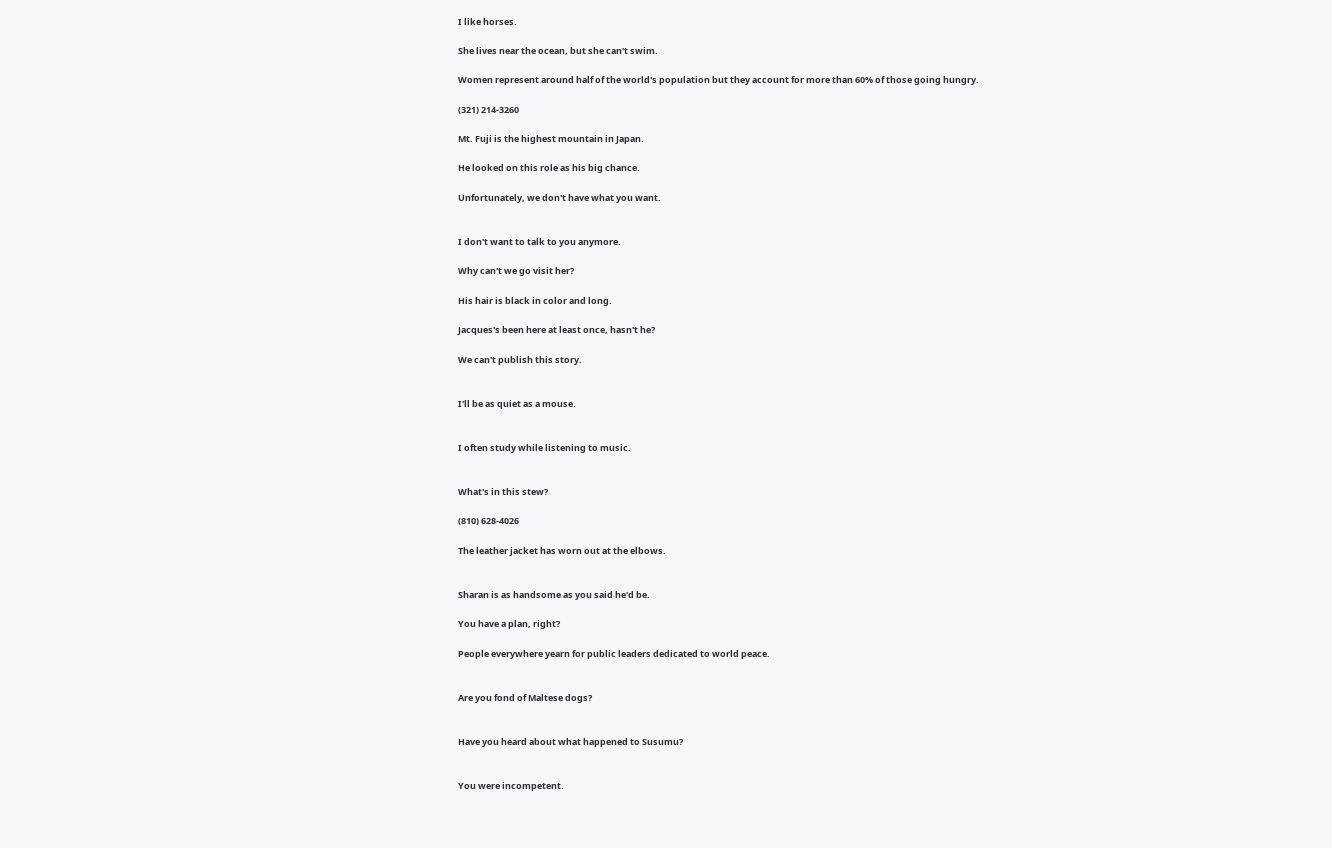I like horses.

She lives near the ocean, but she can't swim.

Women represent around half of the world's population but they account for more than 60% of those going hungry.

(321) 214-3260

Mt. Fuji is the highest mountain in Japan.

He looked on this role as his big chance.

Unfortunately, we don't have what you want.


I don't want to talk to you anymore.

Why can't we go visit her?

His hair is black in color and long.

Jacques's been here at least once, hasn't he?

We can't publish this story.


I'll be as quiet as a mouse.


I often study while listening to music.


What's in this stew?

(810) 628-4026

The leather jacket has worn out at the elbows.


Sharan is as handsome as you said he'd be.

You have a plan, right?

People everywhere yearn for public leaders dedicated to world peace.


Are you fond of Maltese dogs?


Have you heard about what happened to Susumu?


You were incompetent.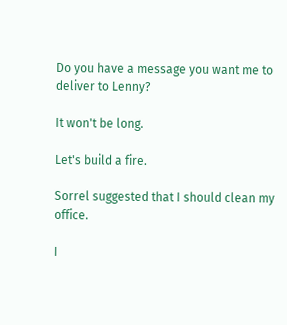Do you have a message you want me to deliver to Lenny?

It won't be long.

Let's build a fire.

Sorrel suggested that I should clean my office.

I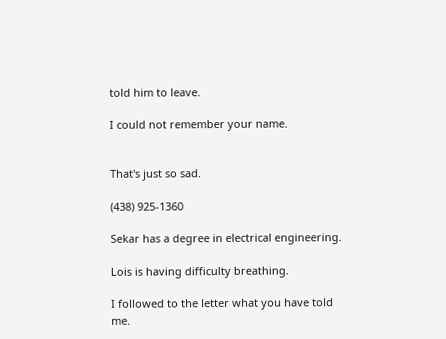told him to leave.

I could not remember your name.


That's just so sad.

(438) 925-1360

Sekar has a degree in electrical engineering.

Lois is having difficulty breathing.

I followed to the letter what you have told me.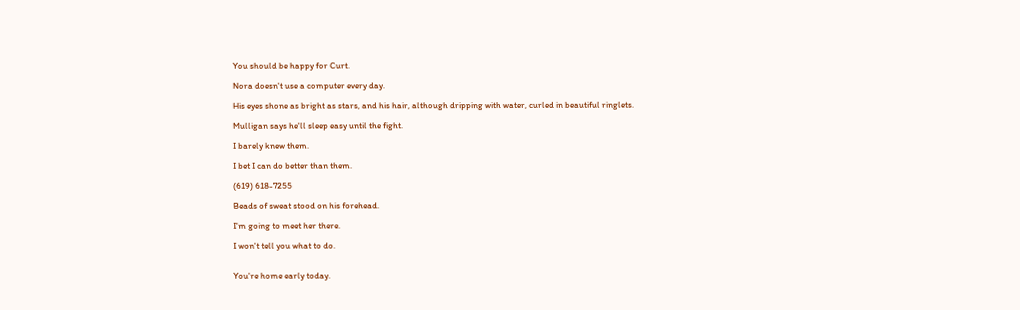You should be happy for Curt.

Nora doesn't use a computer every day.

His eyes shone as bright as stars, and his hair, although dripping with water, curled in beautiful ringlets.

Mulligan says he'll sleep easy until the fight.

I barely knew them.

I bet I can do better than them.

(619) 618-7255

Beads of sweat stood on his forehead.

I'm going to meet her there.

I won't tell you what to do.


You're home early today.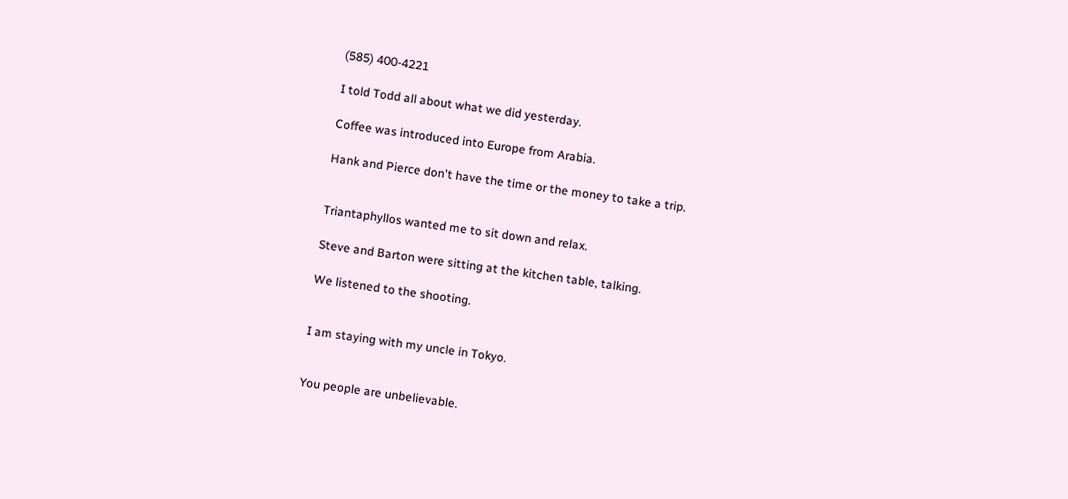(585) 400-4221

I told Todd all about what we did yesterday.

Coffee was introduced into Europe from Arabia.

Hank and Pierce don't have the time or the money to take a trip.


Triantaphyllos wanted me to sit down and relax.

Steve and Barton were sitting at the kitchen table, talking.

We listened to the shooting.


I am staying with my uncle in Tokyo.


You people are unbelievable.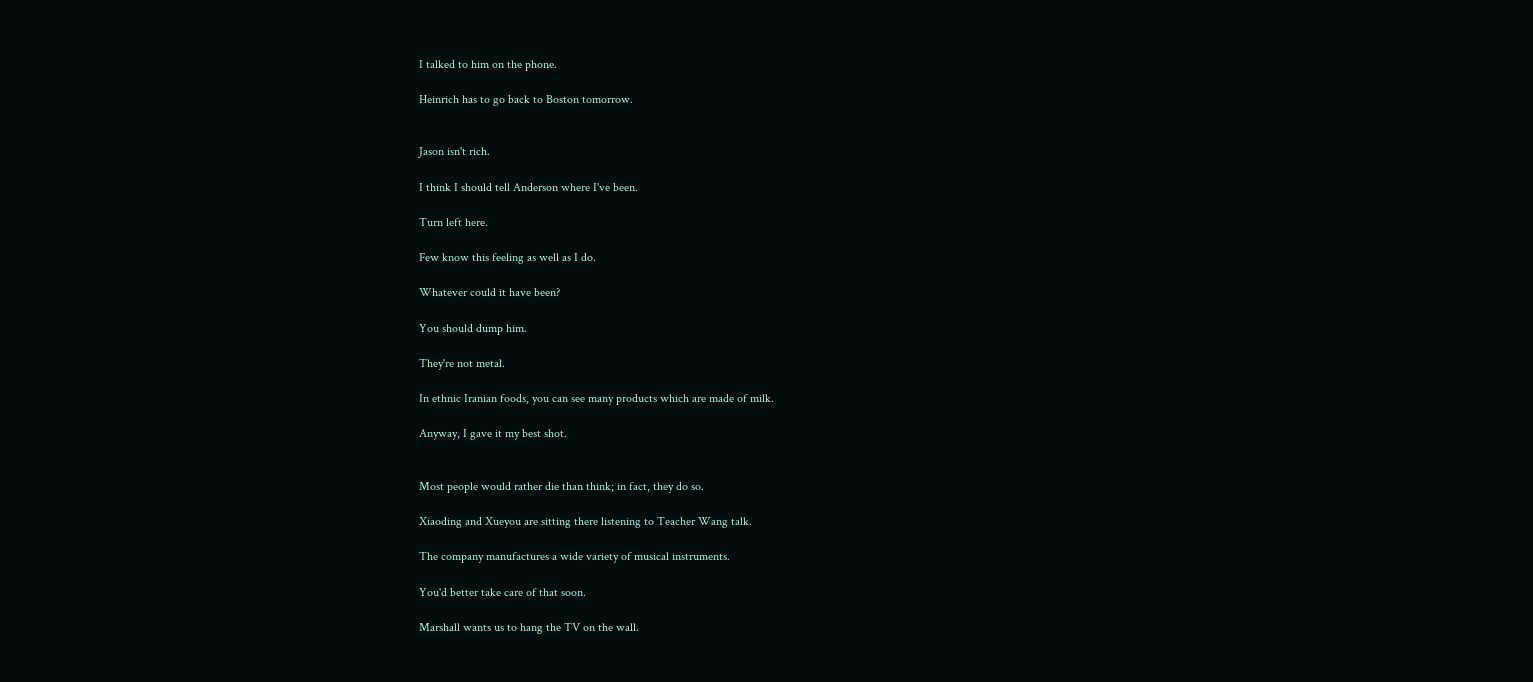I talked to him on the phone.

Heinrich has to go back to Boston tomorrow.


Jason isn't rich.

I think I should tell Anderson where I've been.

Turn left here.

Few know this feeling as well as I do.

Whatever could it have been?

You should dump him.

They're not metal.

In ethnic Iranian foods, you can see many products which are made of milk.

Anyway, I gave it my best shot.


Most people would rather die than think; in fact, they do so.

Xiaoding and Xueyou are sitting there listening to Teacher Wang talk.

The company manufactures a wide variety of musical instruments.

You'd better take care of that soon.

Marshall wants us to hang the TV on the wall.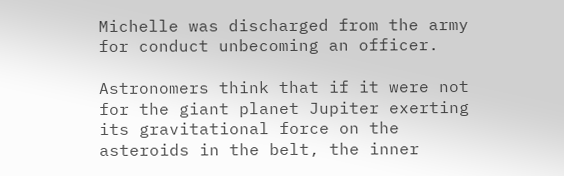Michelle was discharged from the army for conduct unbecoming an officer.

Astronomers think that if it were not for the giant planet Jupiter exerting its gravitational force on the asteroids in the belt, the inner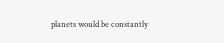planets would be constantly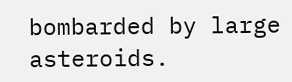bombarded by large asteroids.